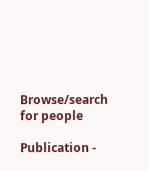Browse/search for people

Publication -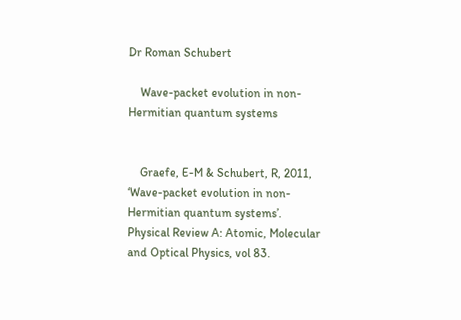Dr Roman Schubert

    Wave-packet evolution in non-Hermitian quantum systems


    Graefe, E-M & Schubert, R, 2011, ‘Wave-packet evolution in non-Hermitian quantum systems’. Physical Review A: Atomic, Molecular and Optical Physics, vol 83.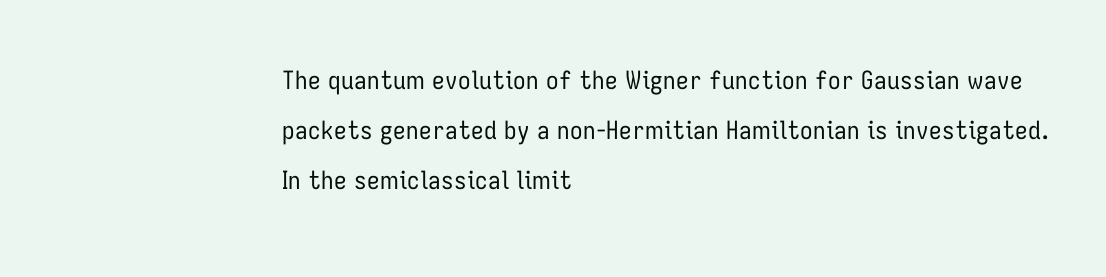The quantum evolution of the Wigner function for Gaussian wave packets generated by a non-Hermitian Hamiltonian is investigated. In the semiclassical limit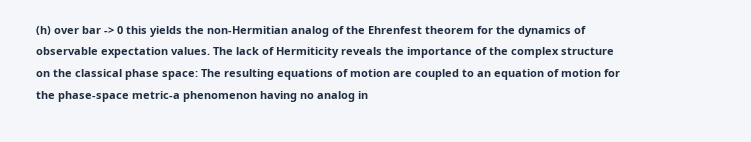(h) over bar -> 0 this yields the non-Hermitian analog of the Ehrenfest theorem for the dynamics of observable expectation values. The lack of Hermiticity reveals the importance of the complex structure on the classical phase space: The resulting equations of motion are coupled to an equation of motion for the phase-space metric-a phenomenon having no analog in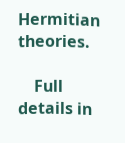Hermitian theories.

    Full details in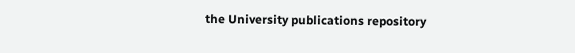the University publications repository